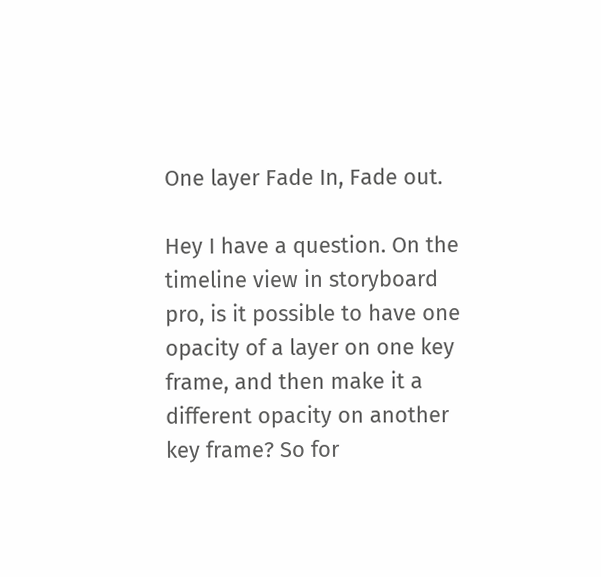One layer Fade In, Fade out.

Hey I have a question. On the timeline view in storyboard pro, is it possible to have one opacity of a layer on one key frame, and then make it a different opacity on another key frame? So for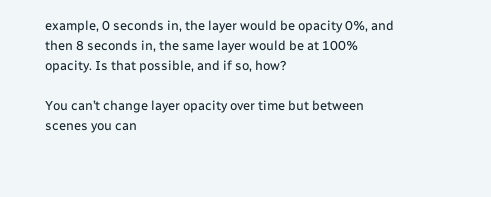example, 0 seconds in, the layer would be opacity 0%, and then 8 seconds in, the same layer would be at 100% opacity. Is that possible, and if so, how?

You can’t change layer opacity over time but between scenes you can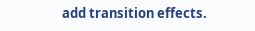add transition effects.